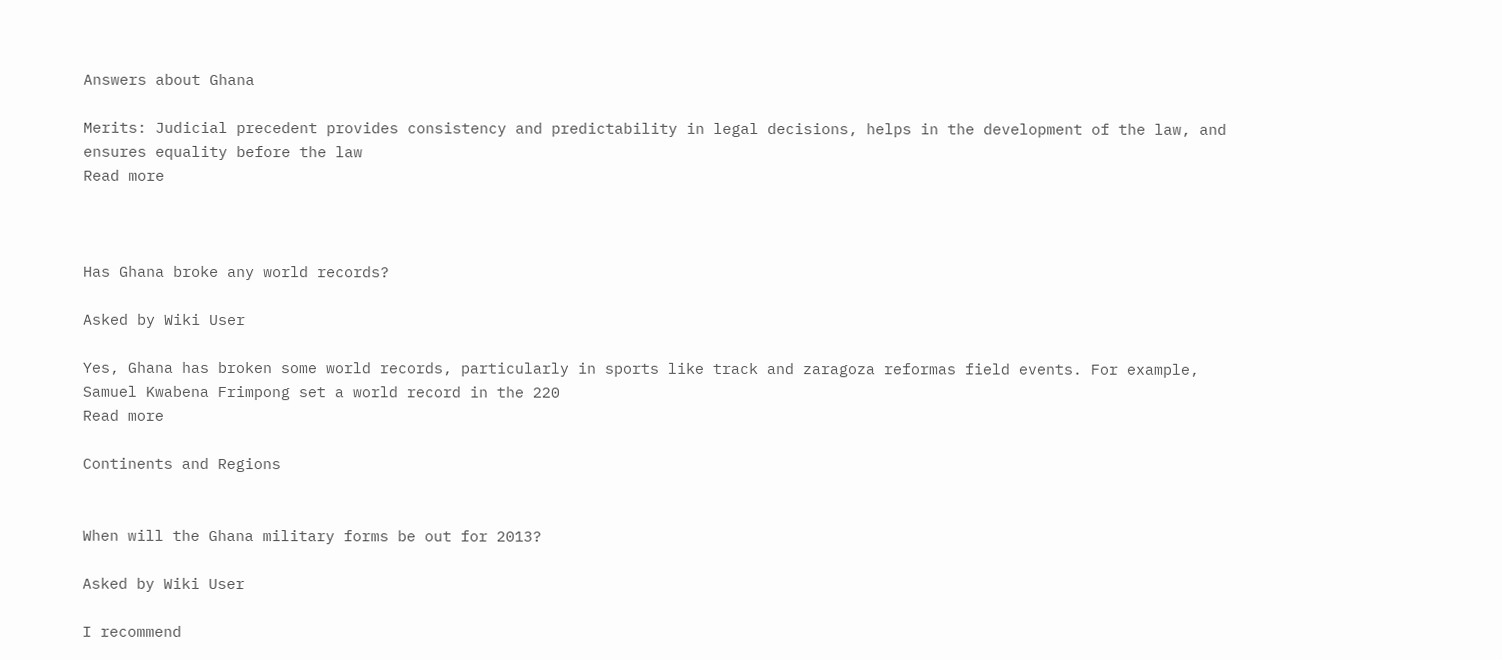Answers about Ghana

Merits: Judicial precedent provides consistency and predictability in legal decisions, helps in the development of the law, and ensures equality before the law
Read more



Has Ghana broke any world records?

Asked by Wiki User

Yes, Ghana has broken some world records, particularly in sports like track and zaragoza reformas field events. For example, Samuel Kwabena Frimpong set a world record in the 220
Read more

Continents and Regions


When will the Ghana military forms be out for 2013?

Asked by Wiki User

I recommend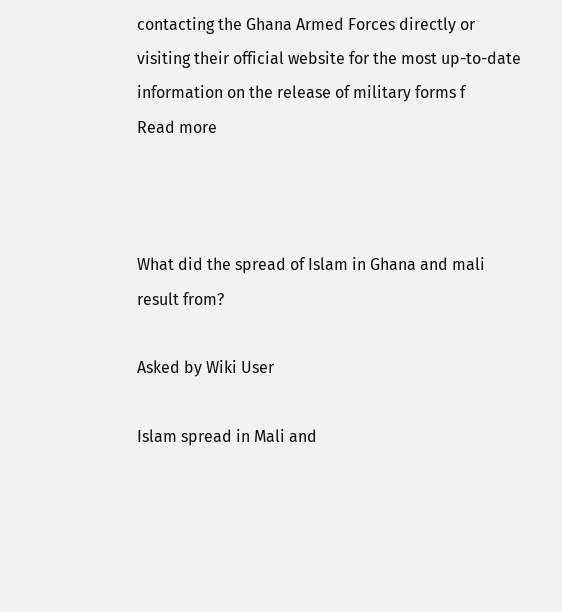contacting the Ghana Armed Forces directly or visiting their official website for the most up-to-date information on the release of military forms f
Read more



What did the spread of Islam in Ghana and mali result from?

Asked by Wiki User

Islam spread in Mali and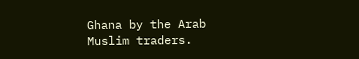Ghana by the Arab Muslim traders.